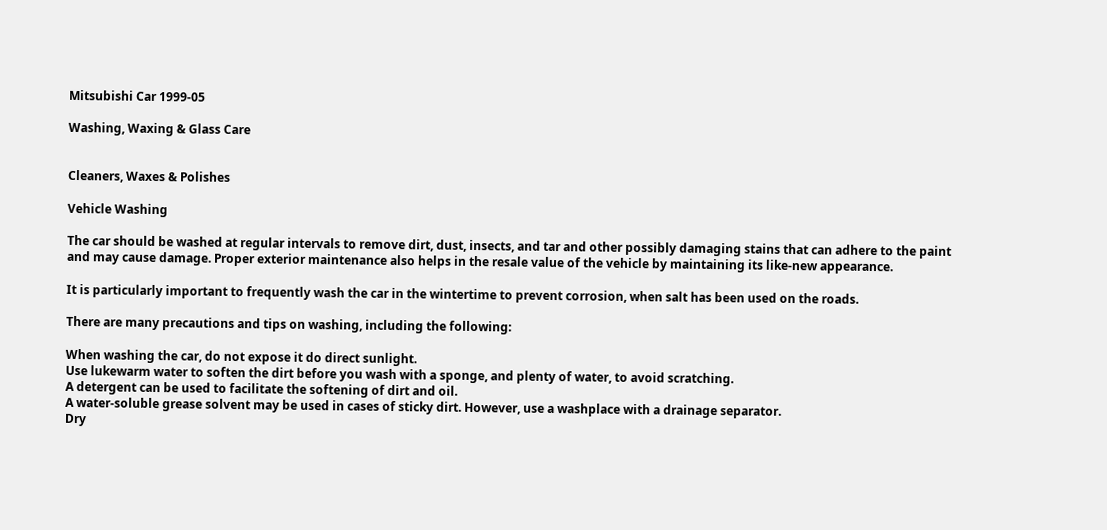Mitsubishi Car 1999-05

Washing, Waxing & Glass Care


Cleaners, Waxes & Polishes

Vehicle Washing

The car should be washed at regular intervals to remove dirt, dust, insects, and tar and other possibly damaging stains that can adhere to the paint and may cause damage. Proper exterior maintenance also helps in the resale value of the vehicle by maintaining its like-new appearance.

It is particularly important to frequently wash the car in the wintertime to prevent corrosion, when salt has been used on the roads.

There are many precautions and tips on washing, including the following:

When washing the car, do not expose it do direct sunlight.
Use lukewarm water to soften the dirt before you wash with a sponge, and plenty of water, to avoid scratching.
A detergent can be used to facilitate the softening of dirt and oil.
A water-soluble grease solvent may be used in cases of sticky dirt. However, use a washplace with a drainage separator.
Dry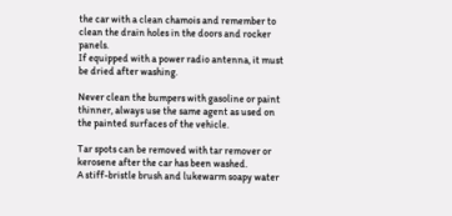the car with a clean chamois and remember to clean the drain holes in the doors and rocker panels.
If equipped with a power radio antenna, it must be dried after washing.

Never clean the bumpers with gasoline or paint thinner, always use the same agent as used on the painted surfaces of the vehicle.

Tar spots can be removed with tar remover or kerosene after the car has been washed.
A stiff-bristle brush and lukewarm soapy water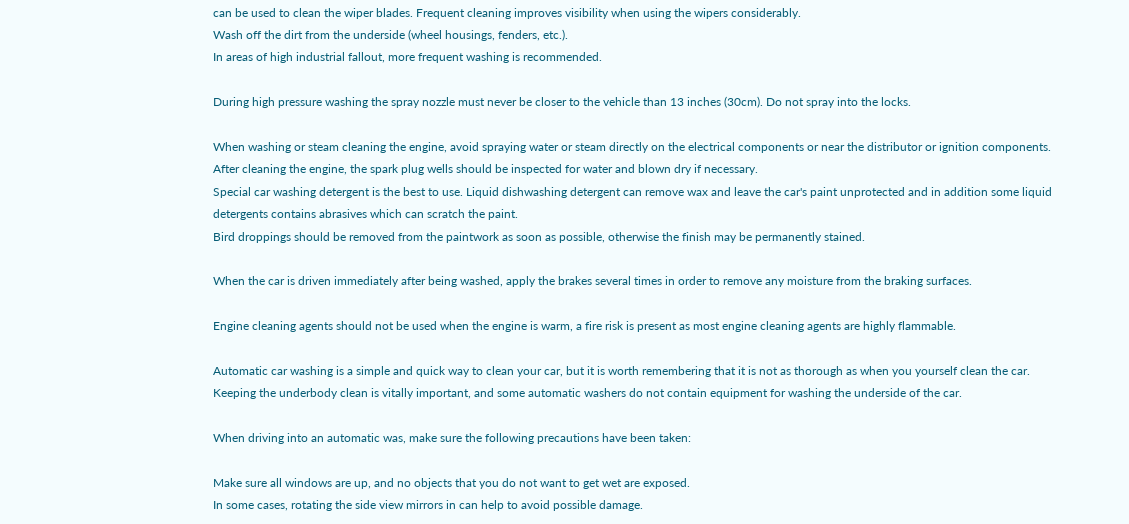can be used to clean the wiper blades. Frequent cleaning improves visibility when using the wipers considerably.
Wash off the dirt from the underside (wheel housings, fenders, etc.).
In areas of high industrial fallout, more frequent washing is recommended.

During high pressure washing the spray nozzle must never be closer to the vehicle than 13 inches (30cm). Do not spray into the locks.

When washing or steam cleaning the engine, avoid spraying water or steam directly on the electrical components or near the distributor or ignition components. After cleaning the engine, the spark plug wells should be inspected for water and blown dry if necessary.
Special car washing detergent is the best to use. Liquid dishwashing detergent can remove wax and leave the car's paint unprotected and in addition some liquid detergents contains abrasives which can scratch the paint.
Bird droppings should be removed from the paintwork as soon as possible, otherwise the finish may be permanently stained.

When the car is driven immediately after being washed, apply the brakes several times in order to remove any moisture from the braking surfaces.

Engine cleaning agents should not be used when the engine is warm, a fire risk is present as most engine cleaning agents are highly flammable.

Automatic car washing is a simple and quick way to clean your car, but it is worth remembering that it is not as thorough as when you yourself clean the car. Keeping the underbody clean is vitally important, and some automatic washers do not contain equipment for washing the underside of the car.

When driving into an automatic was, make sure the following precautions have been taken:

Make sure all windows are up, and no objects that you do not want to get wet are exposed.
In some cases, rotating the side view mirrors in can help to avoid possible damage.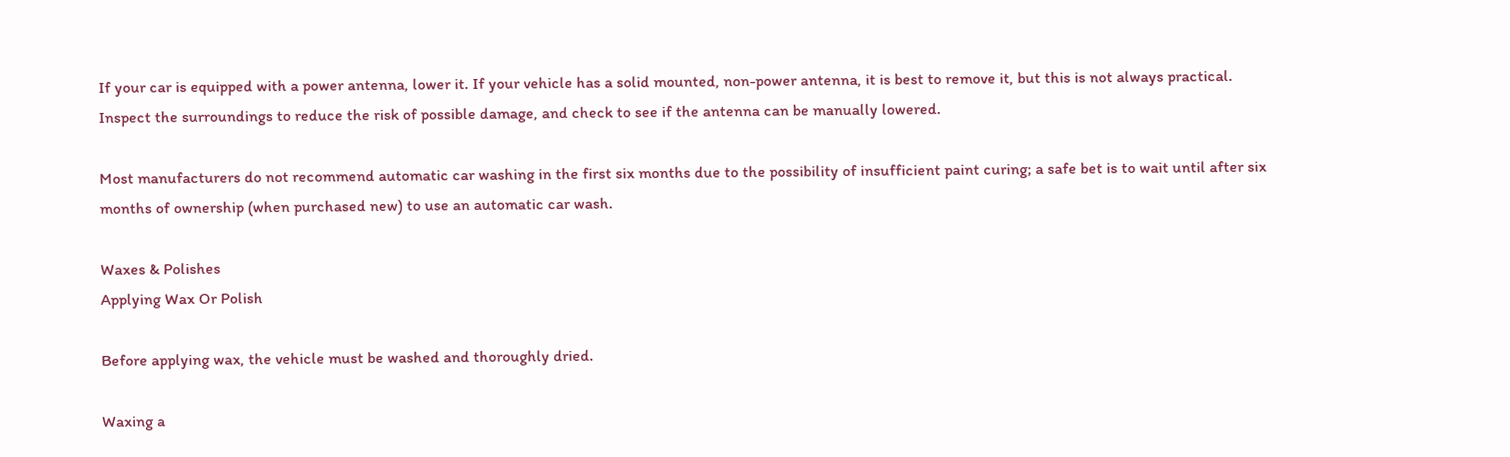If your car is equipped with a power antenna, lower it. If your vehicle has a solid mounted, non-power antenna, it is best to remove it, but this is not always practical. Inspect the surroundings to reduce the risk of possible damage, and check to see if the antenna can be manually lowered.

Most manufacturers do not recommend automatic car washing in the first six months due to the possibility of insufficient paint curing; a safe bet is to wait until after six months of ownership (when purchased new) to use an automatic car wash.

Waxes & Polishes
Applying Wax Or Polish

Before applying wax, the vehicle must be washed and thoroughly dried.

Waxing a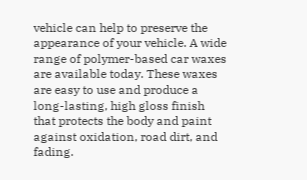vehicle can help to preserve the appearance of your vehicle. A wide range of polymer-based car waxes are available today. These waxes are easy to use and produce a long-lasting, high gloss finish that protects the body and paint against oxidation, road dirt, and fading.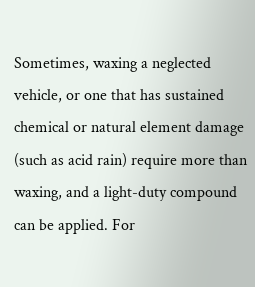Sometimes, waxing a neglected vehicle, or one that has sustained chemical or natural element damage (such as acid rain) require more than waxing, and a light-duty compound can be applied. For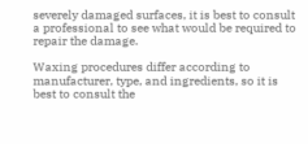severely damaged surfaces, it is best to consult a professional to see what would be required to repair the damage.

Waxing procedures differ according to manufacturer, type, and ingredients, so it is best to consult the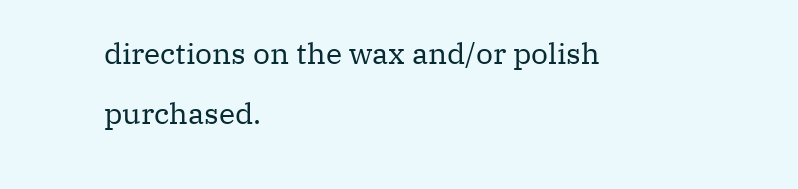directions on the wax and/or polish purchased.